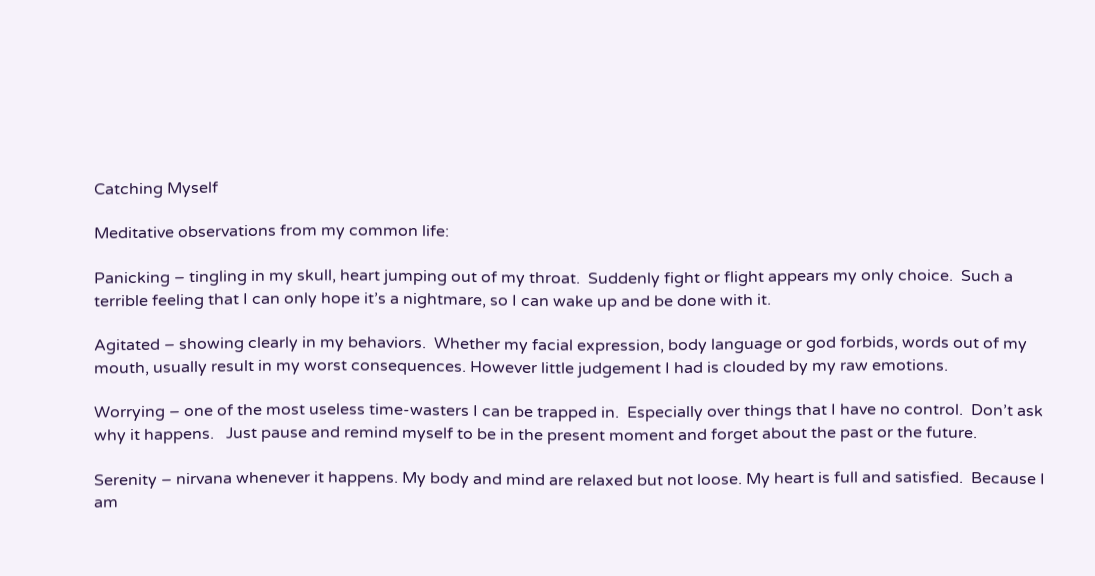Catching Myself

Meditative observations from my common life:

Panicking – tingling in my skull, heart jumping out of my throat.  Suddenly fight or flight appears my only choice.  Such a terrible feeling that I can only hope it’s a nightmare, so I can wake up and be done with it.

Agitated – showing clearly in my behaviors.  Whether my facial expression, body language or god forbids, words out of my mouth, usually result in my worst consequences. However little judgement I had is clouded by my raw emotions.

Worrying – one of the most useless time-wasters I can be trapped in.  Especially over things that I have no control.  Don’t ask why it happens.   Just pause and remind myself to be in the present moment and forget about the past or the future.

Serenity – nirvana whenever it happens. My body and mind are relaxed but not loose. My heart is full and satisfied.  Because I am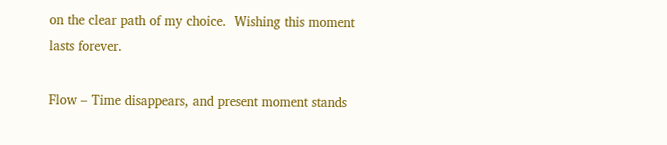on the clear path of my choice.  Wishing this moment lasts forever.

Flow – Time disappears, and present moment stands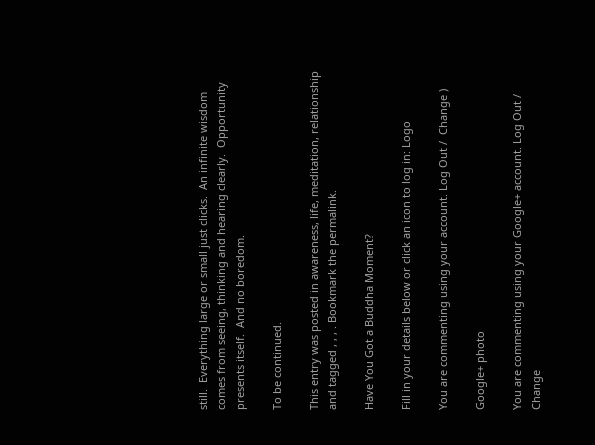still.  Everything large or small just clicks.  An infinite wisdom comes from seeing, thinking and hearing clearly.  Opportunity presents itself.  And no boredom.

To be continued.

This entry was posted in awareness, life, meditation, relationship and tagged , , , . Bookmark the permalink.

Have You Got a Buddha Moment?

Fill in your details below or click an icon to log in: Logo

You are commenting using your account. Log Out /  Change )

Google+ photo

You are commenting using your Google+ account. Log Out /  Change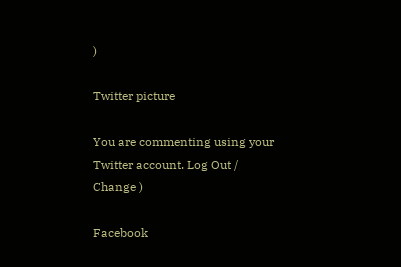)

Twitter picture

You are commenting using your Twitter account. Log Out /  Change )

Facebook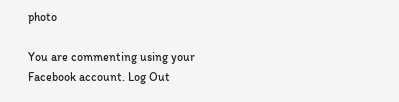photo

You are commenting using your Facebook account. Log Out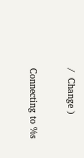/  Change )

Connecting to %s